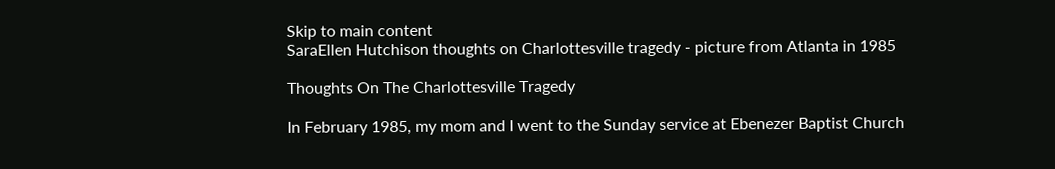Skip to main content
SaraEllen Hutchison thoughts on Charlottesville tragedy - picture from Atlanta in 1985

Thoughts On The Charlottesville Tragedy

In February 1985, my mom and I went to the Sunday service at Ebenezer Baptist Church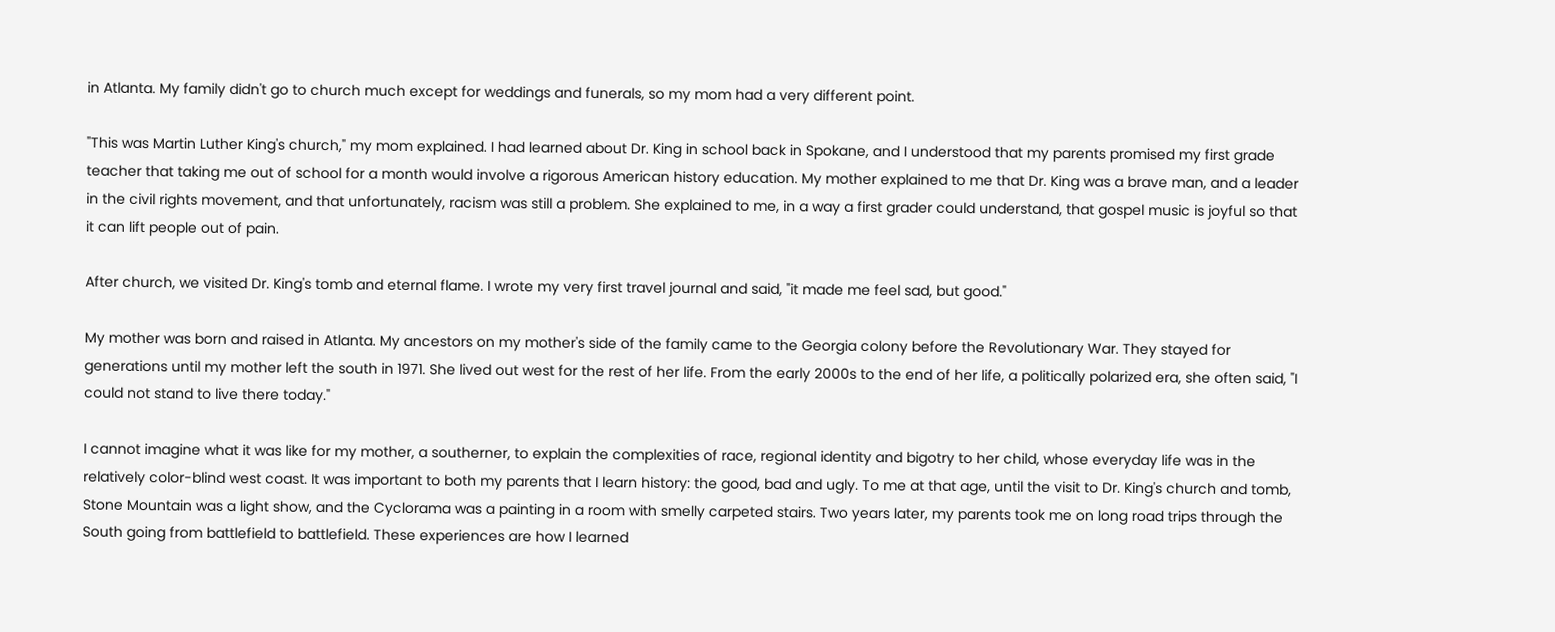in Atlanta. My family didn't go to church much except for weddings and funerals, so my mom had a very different point.

"This was Martin Luther King's church," my mom explained. I had learned about Dr. King in school back in Spokane, and I understood that my parents promised my first grade teacher that taking me out of school for a month would involve a rigorous American history education. My mother explained to me that Dr. King was a brave man, and a leader in the civil rights movement, and that unfortunately, racism was still a problem. She explained to me, in a way a first grader could understand, that gospel music is joyful so that it can lift people out of pain.

After church, we visited Dr. King's tomb and eternal flame. I wrote my very first travel journal and said, "it made me feel sad, but good."

My mother was born and raised in Atlanta. My ancestors on my mother's side of the family came to the Georgia colony before the Revolutionary War. They stayed for generations until my mother left the south in 1971. She lived out west for the rest of her life. From the early 2000s to the end of her life, a politically polarized era, she often said, "I could not stand to live there today."

I cannot imagine what it was like for my mother, a southerner, to explain the complexities of race, regional identity and bigotry to her child, whose everyday life was in the relatively color-blind west coast. It was important to both my parents that I learn history: the good, bad and ugly. To me at that age, until the visit to Dr. King's church and tomb, Stone Mountain was a light show, and the Cyclorama was a painting in a room with smelly carpeted stairs. Two years later, my parents took me on long road trips through the South going from battlefield to battlefield. These experiences are how I learned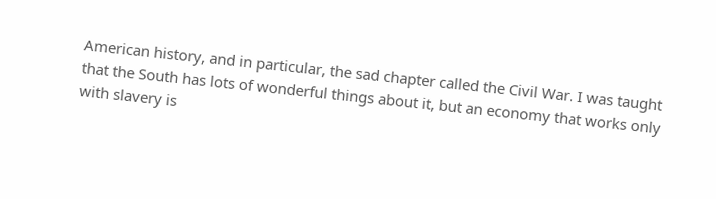American history, and in particular, the sad chapter called the Civil War. I was taught that the South has lots of wonderful things about it, but an economy that works only with slavery is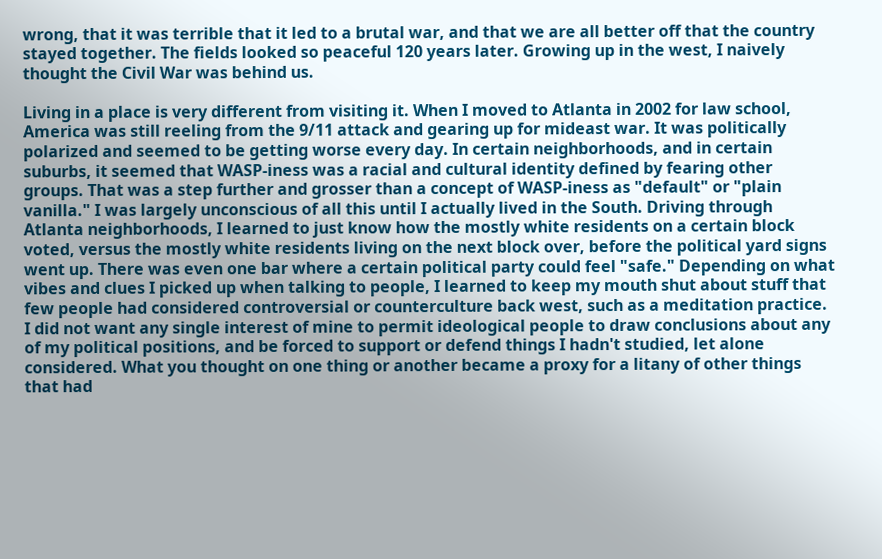wrong, that it was terrible that it led to a brutal war, and that we are all better off that the country stayed together. The fields looked so peaceful 120 years later. Growing up in the west, I naively thought the Civil War was behind us.

Living in a place is very different from visiting it. When I moved to Atlanta in 2002 for law school, America was still reeling from the 9/11 attack and gearing up for mideast war. It was politically polarized and seemed to be getting worse every day. In certain neighborhoods, and in certain suburbs, it seemed that WASP-iness was a racial and cultural identity defined by fearing other groups. That was a step further and grosser than a concept of WASP-iness as "default" or "plain vanilla." I was largely unconscious of all this until I actually lived in the South. Driving through Atlanta neighborhoods, I learned to just know how the mostly white residents on a certain block voted, versus the mostly white residents living on the next block over, before the political yard signs went up. There was even one bar where a certain political party could feel "safe." Depending on what vibes and clues I picked up when talking to people, I learned to keep my mouth shut about stuff that few people had considered controversial or counterculture back west, such as a meditation practice. I did not want any single interest of mine to permit ideological people to draw conclusions about any of my political positions, and be forced to support or defend things I hadn't studied, let alone considered. What you thought on one thing or another became a proxy for a litany of other things that had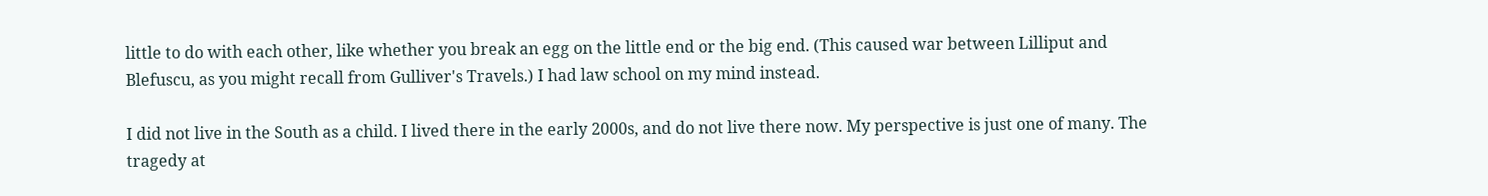little to do with each other, like whether you break an egg on the little end or the big end. (This caused war between Lilliput and Blefuscu, as you might recall from Gulliver's Travels.) I had law school on my mind instead.

I did not live in the South as a child. I lived there in the early 2000s, and do not live there now. My perspective is just one of many. The tragedy at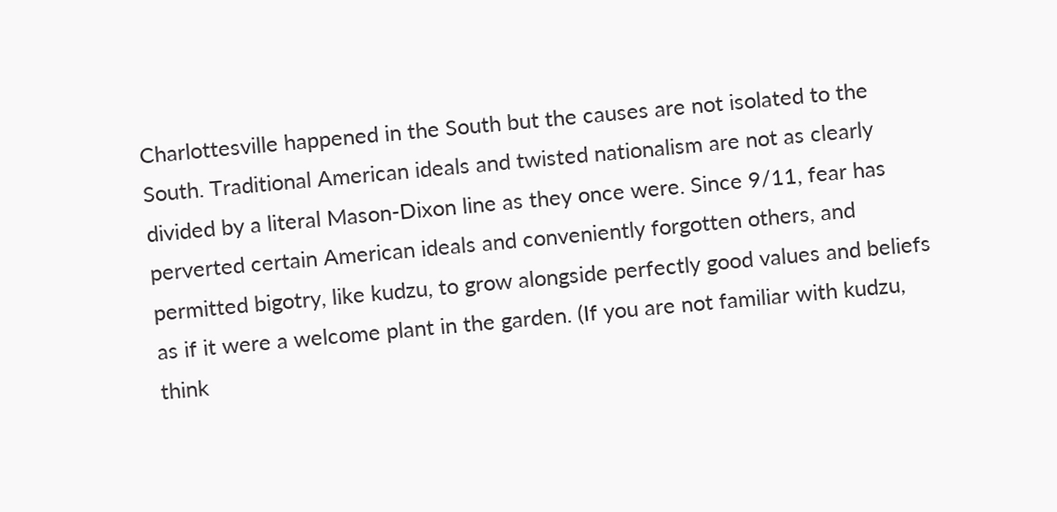Charlottesville happened in the South but the causes are not isolated to the South. Traditional American ideals and twisted nationalism are not as clearly divided by a literal Mason-Dixon line as they once were. Since 9/11, fear has perverted certain American ideals and conveniently forgotten others, and permitted bigotry, like kudzu, to grow alongside perfectly good values and beliefs as if it were a welcome plant in the garden. (If you are not familiar with kudzu, think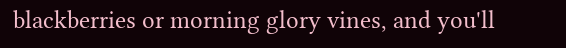blackberries or morning glory vines, and you'll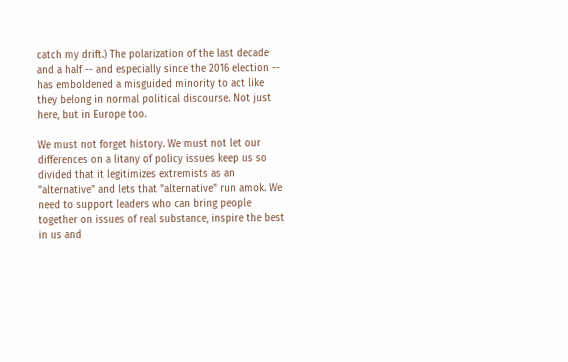catch my drift.) The polarization of the last decade and a half -- and especially since the 2016 election -- has emboldened a misguided minority to act like they belong in normal political discourse. Not just here, but in Europe too.

We must not forget history. We must not let our differences on a litany of policy issues keep us so divided that it legitimizes extremists as an "alternative" and lets that "alternative" run amok. We need to support leaders who can bring people together on issues of real substance, inspire the best in us and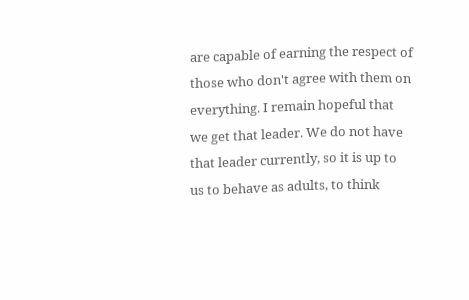are capable of earning the respect of those who don't agree with them on everything. I remain hopeful that we get that leader. We do not have that leader currently, so it is up to us to behave as adults, to think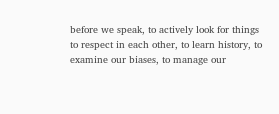before we speak, to actively look for things to respect in each other, to learn history, to examine our biases, to manage our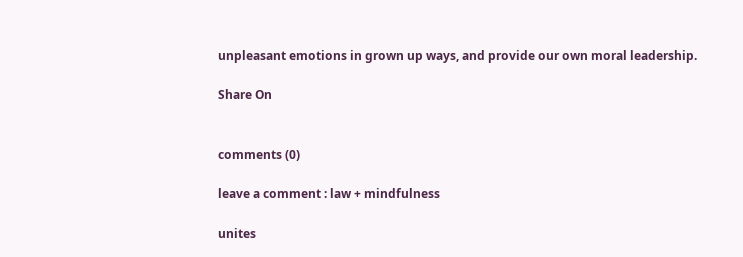unpleasant emotions in grown up ways, and provide our own moral leadership.

Share On


comments (0)

leave a comment : law + mindfulness

unites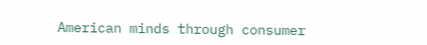American minds through consumer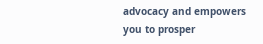advocacy and empowers you to prosper